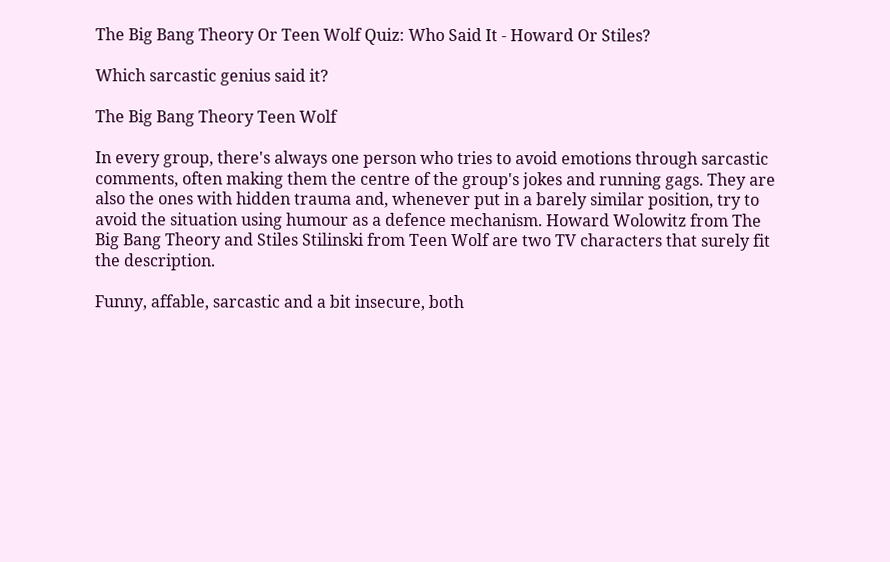The Big Bang Theory Or Teen Wolf Quiz: Who Said It - Howard Or Stiles?

Which sarcastic genius said it?

The Big Bang Theory Teen Wolf

In every group, there's always one person who tries to avoid emotions through sarcastic comments, often making them the centre of the group's jokes and running gags. They are also the ones with hidden trauma and, whenever put in a barely similar position, try to avoid the situation using humour as a defence mechanism. Howard Wolowitz from The Big Bang Theory and Stiles Stilinski from Teen Wolf are two TV characters that surely fit the description.

Funny, affable, sarcastic and a bit insecure, both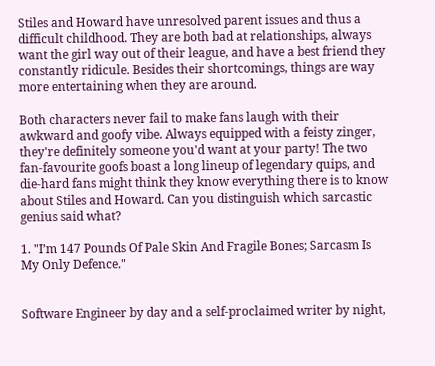Stiles and Howard have unresolved parent issues and thus a difficult childhood. They are both bad at relationships, always want the girl way out of their league, and have a best friend they constantly ridicule. Besides their shortcomings, things are way more entertaining when they are around.

Both characters never fail to make fans laugh with their awkward and goofy vibe. Always equipped with a feisty zinger, they're definitely someone you'd want at your party! The two fan-favourite goofs boast a long lineup of legendary quips, and die-hard fans might think they know everything there is to know about Stiles and Howard. Can you distinguish which sarcastic genius said what?

1. "I’m 147 Pounds Of Pale Skin And Fragile Bones; Sarcasm Is My Only Defence."


Software Engineer by day and a self-proclaimed writer by night,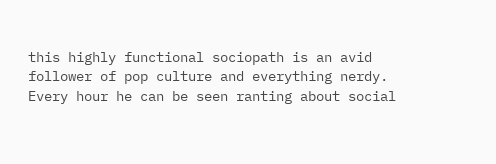this highly functional sociopath is an avid follower of pop culture and everything nerdy. Every hour he can be seen ranting about social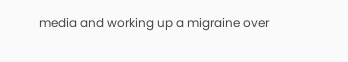media and working up a migraine over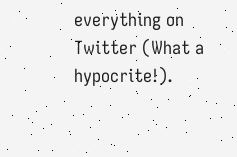everything on Twitter (What a hypocrite!).